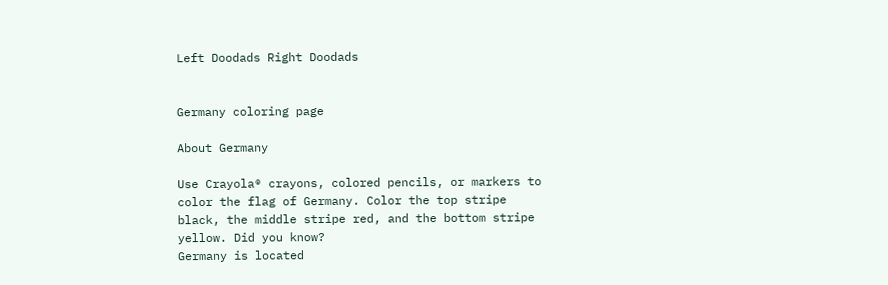Left Doodads Right Doodads


Germany coloring page

About Germany

Use Crayola® crayons, colored pencils, or markers to color the flag of Germany. Color the top stripe black, the middle stripe red, and the bottom stripe yellow. Did you know?
Germany is located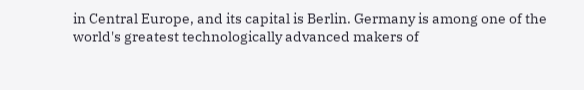in Central Europe, and its capital is Berlin. Germany is among one of the world's greatest technologically advanced makers of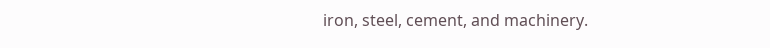iron, steel, cement, and machinery.